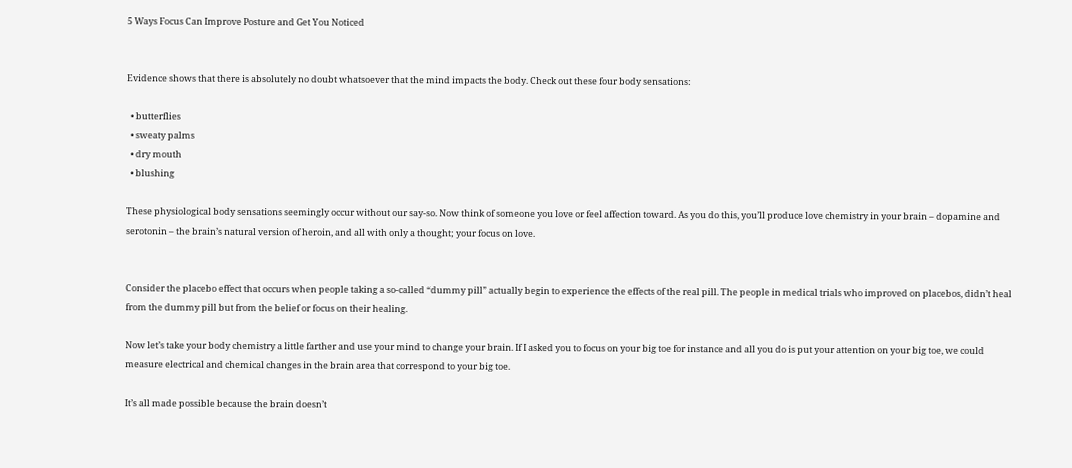5 Ways Focus Can Improve Posture and Get You Noticed


Evidence shows that there is absolutely no doubt whatsoever that the mind impacts the body. Check out these four body sensations:

  • butterflies
  • sweaty palms
  • dry mouth
  • blushing

These physiological body sensations seemingly occur without our say-so. Now think of someone you love or feel affection toward. As you do this, you’ll produce love chemistry in your brain – dopamine and serotonin – the brain’s natural version of heroin, and all with only a thought; your focus on love.


Consider the placebo effect that occurs when people taking a so-called “dummy pill” actually begin to experience the effects of the real pill. The people in medical trials who improved on placebos, didn’t heal from the dummy pill but from the belief or focus on their healing.

Now let’s take your body chemistry a little farther and use your mind to change your brain. If I asked you to focus on your big toe for instance and all you do is put your attention on your big toe, we could measure electrical and chemical changes in the brain area that correspond to your big toe.

It’s all made possible because the brain doesn’t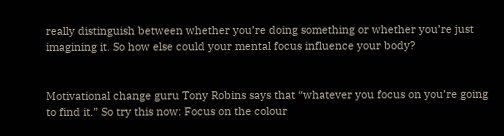really distinguish between whether you’re doing something or whether you’re just imagining it. So how else could your mental focus influence your body?


Motivational change guru Tony Robins says that “whatever you focus on you’re going to find it.” So try this now: Focus on the colour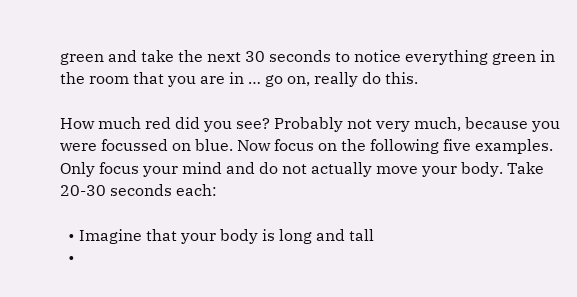green and take the next 30 seconds to notice everything green in the room that you are in … go on, really do this.

How much red did you see? Probably not very much, because you were focussed on blue. Now focus on the following five examples. Only focus your mind and do not actually move your body. Take 20-30 seconds each:

  • Imagine that your body is long and tall
  •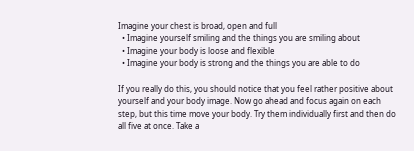Imagine your chest is broad, open and full
  • Imagine yourself smiling and the things you are smiling about
  • Imagine your body is loose and flexible
  • Imagine your body is strong and the things you are able to do

If you really do this, you should notice that you feel rather positive about yourself and your body image. Now go ahead and focus again on each step, but this time move your body. Try them individually first and then do all five at once. Take a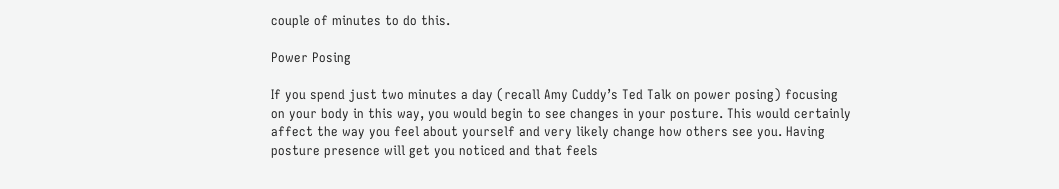couple of minutes to do this.

Power Posing

If you spend just two minutes a day (recall Amy Cuddy’s Ted Talk on power posing) focusing on your body in this way, you would begin to see changes in your posture. This would certainly affect the way you feel about yourself and very likely change how others see you. Having posture presence will get you noticed and that feels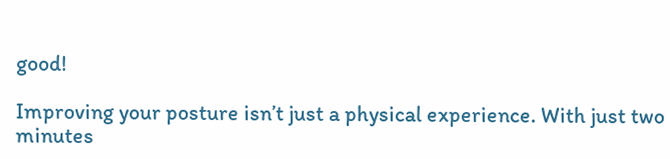good!

Improving your posture isn’t just a physical experience. With just two minutes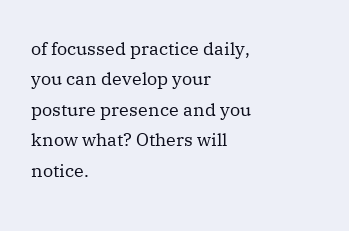of focussed practice daily, you can develop your posture presence and you know what? Others will notice.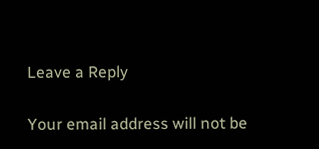Leave a Reply

Your email address will not be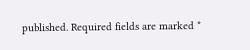published. Required fields are marked *